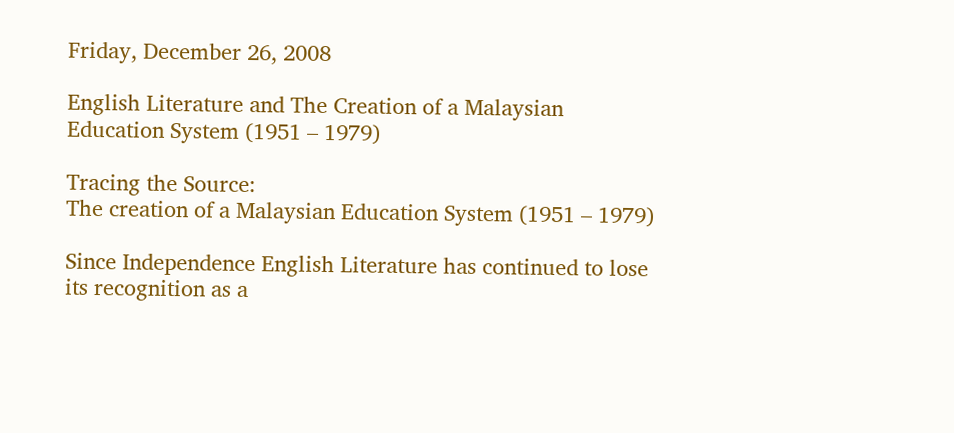Friday, December 26, 2008

English Literature and The Creation of a Malaysian Education System (1951 – 1979)

Tracing the Source:
The creation of a Malaysian Education System (1951 – 1979)

Since Independence English Literature has continued to lose its recognition as a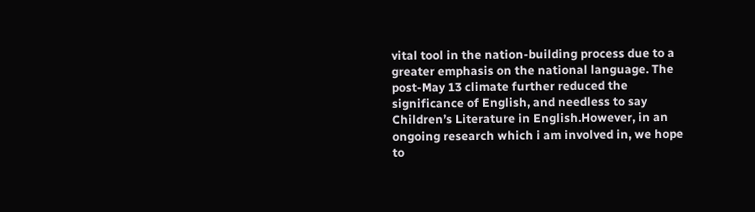vital tool in the nation-building process due to a greater emphasis on the national language. The post-May 13 climate further reduced the significance of English, and needless to say Children’s Literature in English.However, in an ongoing research which i am involved in, we hope to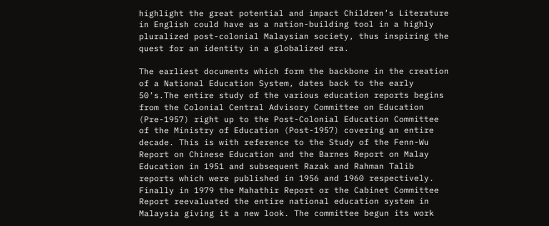highlight the great potential and impact Children’s Literature in English could have as a nation-building tool in a highly pluralized post-colonial Malaysian society, thus inspiring the quest for an identity in a globalized era.

The earliest documents which form the backbone in the creation of a National Education System, dates back to the early 50’s.The entire study of the various education reports begins from the Colonial Central Advisory Committee on Education (Pre-1957) right up to the Post-Colonial Education Committee of the Ministry of Education (Post-1957) covering an entire decade. This is with reference to the Study of the Fenn-Wu Report on Chinese Education and the Barnes Report on Malay Education in 1951 and subsequent Razak and Rahman Talib reports which were published in 1956 and 1960 respectively. Finally in 1979 the Mahathir Report or the Cabinet Committee Report reevaluated the entire national education system in Malaysia giving it a new look. The committee begun its work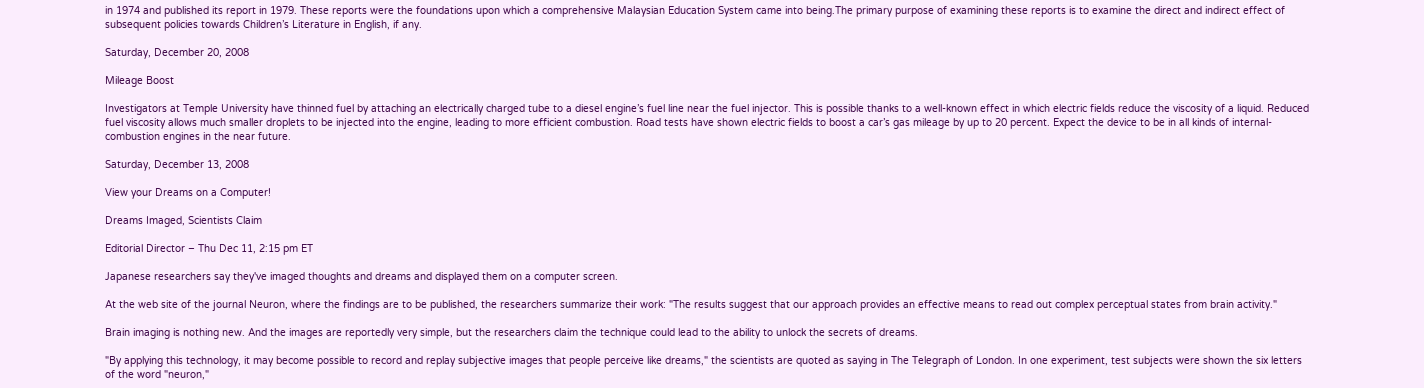in 1974 and published its report in 1979. These reports were the foundations upon which a comprehensive Malaysian Education System came into being.The primary purpose of examining these reports is to examine the direct and indirect effect of subsequent policies towards Children’s Literature in English, if any.

Saturday, December 20, 2008

Mileage Boost

Investigators at Temple University have thinned fuel by attaching an electrically charged tube to a diesel engine’s fuel line near the fuel injector. This is possible thanks to a well-known effect in which electric fields reduce the viscosity of a liquid. Reduced fuel viscosity allows much smaller droplets to be injected into the engine, leading to more efficient combustion. Road tests have shown electric fields to boost a car’s gas mileage by up to 20 percent. Expect the device to be in all kinds of internal-combustion engines in the near future.

Saturday, December 13, 2008

View your Dreams on a Computer!

Dreams Imaged, Scientists Claim

Editorial Director – Thu Dec 11, 2:15 pm ET

Japanese researchers say they've imaged thoughts and dreams and displayed them on a computer screen.

At the web site of the journal Neuron, where the findings are to be published, the researchers summarize their work: "The results suggest that our approach provides an effective means to read out complex perceptual states from brain activity."

Brain imaging is nothing new. And the images are reportedly very simple, but the researchers claim the technique could lead to the ability to unlock the secrets of dreams.

"By applying this technology, it may become possible to record and replay subjective images that people perceive like dreams," the scientists are quoted as saying in The Telegraph of London. In one experiment, test subjects were shown the six letters of the word "neuron,"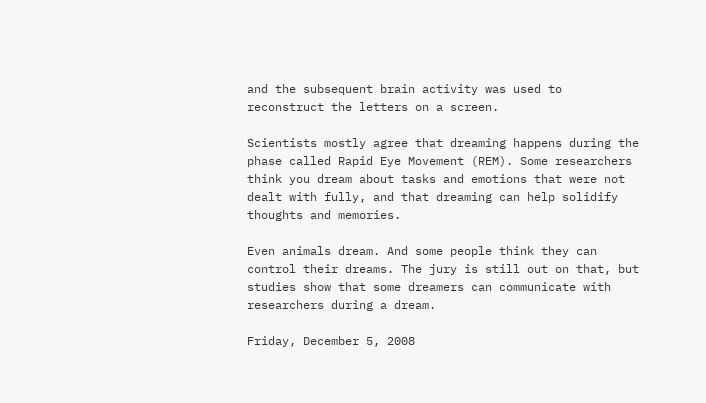and the subsequent brain activity was used to reconstruct the letters on a screen.

Scientists mostly agree that dreaming happens during the phase called Rapid Eye Movement (REM). Some researchers think you dream about tasks and emotions that were not dealt with fully, and that dreaming can help solidify thoughts and memories.

Even animals dream. And some people think they can control their dreams. The jury is still out on that, but studies show that some dreamers can communicate with researchers during a dream.

Friday, December 5, 2008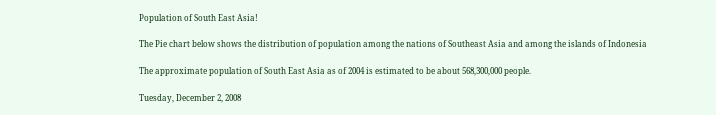Population of South East Asia!

The Pie chart below shows the distribution of population among the nations of Southeast Asia and among the islands of Indonesia

The approximate population of South East Asia as of 2004 is estimated to be about 568,300,000 people.

Tuesday, December 2, 2008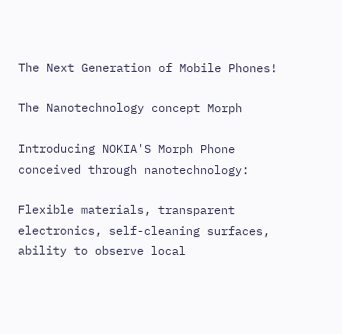The Next Generation of Mobile Phones!

The Nanotechnology concept Morph

Introducing NOKIA'S Morph Phone conceived through nanotechnology:

Flexible materials, transparent electronics, self-cleaning surfaces, ability to observe local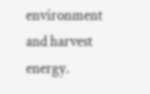environment and harvest energy.